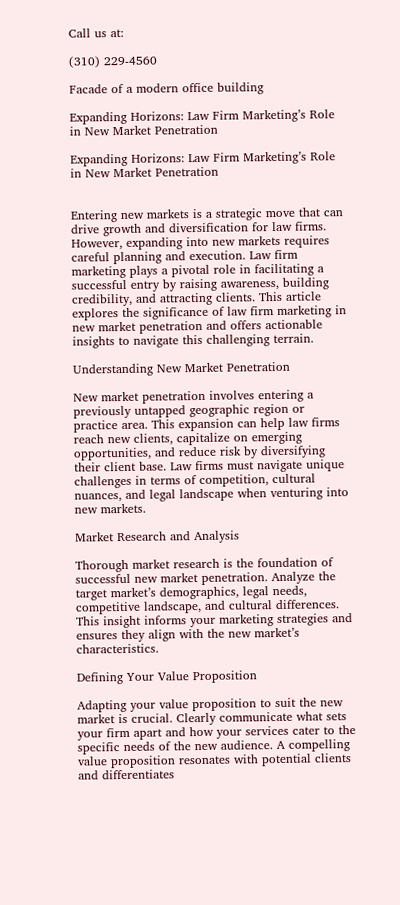Call us at:

(310) 229-4560

Facade of a modern office building

Expanding Horizons: Law Firm Marketing’s Role in New Market Penetration

Expanding Horizons: Law Firm Marketing’s Role in New Market Penetration


Entering new markets is a strategic move that can drive growth and diversification for law firms. However, expanding into new markets requires careful planning and execution. Law firm marketing plays a pivotal role in facilitating a successful entry by raising awareness, building credibility, and attracting clients. This article explores the significance of law firm marketing in new market penetration and offers actionable insights to navigate this challenging terrain.

Understanding New Market Penetration

New market penetration involves entering a previously untapped geographic region or practice area. This expansion can help law firms reach new clients, capitalize on emerging opportunities, and reduce risk by diversifying their client base. Law firms must navigate unique challenges in terms of competition, cultural nuances, and legal landscape when venturing into new markets.

Market Research and Analysis

Thorough market research is the foundation of successful new market penetration. Analyze the target market’s demographics, legal needs, competitive landscape, and cultural differences. This insight informs your marketing strategies and ensures they align with the new market’s characteristics.

Defining Your Value Proposition

Adapting your value proposition to suit the new market is crucial. Clearly communicate what sets your firm apart and how your services cater to the specific needs of the new audience. A compelling value proposition resonates with potential clients and differentiates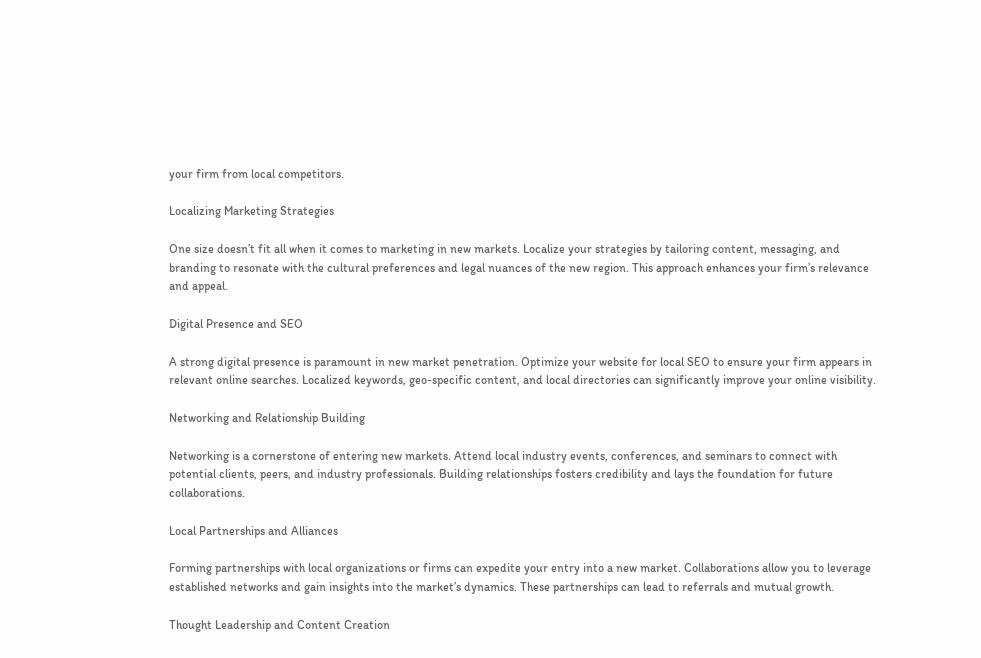your firm from local competitors.

Localizing Marketing Strategies

One size doesn’t fit all when it comes to marketing in new markets. Localize your strategies by tailoring content, messaging, and branding to resonate with the cultural preferences and legal nuances of the new region. This approach enhances your firm’s relevance and appeal.

Digital Presence and SEO

A strong digital presence is paramount in new market penetration. Optimize your website for local SEO to ensure your firm appears in relevant online searches. Localized keywords, geo-specific content, and local directories can significantly improve your online visibility.

Networking and Relationship Building

Networking is a cornerstone of entering new markets. Attend local industry events, conferences, and seminars to connect with potential clients, peers, and industry professionals. Building relationships fosters credibility and lays the foundation for future collaborations.

Local Partnerships and Alliances

Forming partnerships with local organizations or firms can expedite your entry into a new market. Collaborations allow you to leverage established networks and gain insights into the market’s dynamics. These partnerships can lead to referrals and mutual growth.

Thought Leadership and Content Creation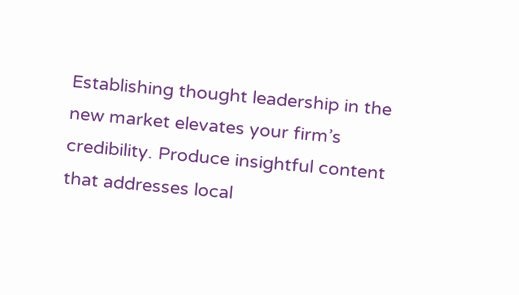Establishing thought leadership in the new market elevates your firm’s credibility. Produce insightful content that addresses local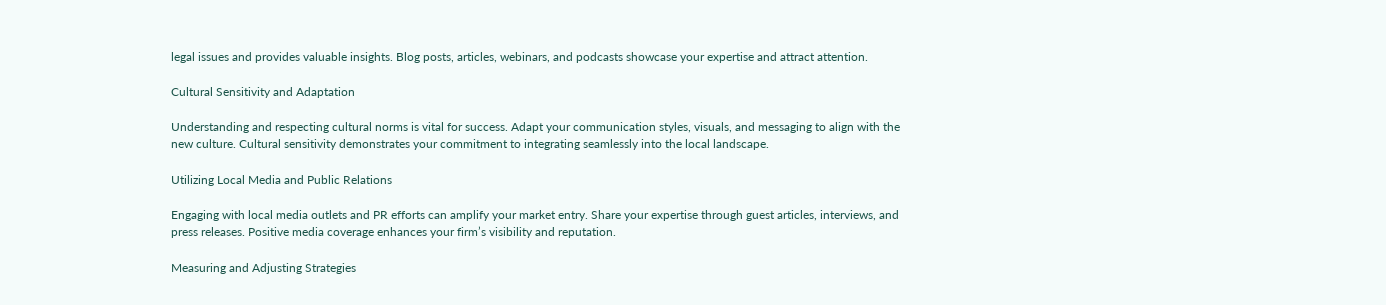legal issues and provides valuable insights. Blog posts, articles, webinars, and podcasts showcase your expertise and attract attention.

Cultural Sensitivity and Adaptation

Understanding and respecting cultural norms is vital for success. Adapt your communication styles, visuals, and messaging to align with the new culture. Cultural sensitivity demonstrates your commitment to integrating seamlessly into the local landscape.

Utilizing Local Media and Public Relations

Engaging with local media outlets and PR efforts can amplify your market entry. Share your expertise through guest articles, interviews, and press releases. Positive media coverage enhances your firm’s visibility and reputation.

Measuring and Adjusting Strategies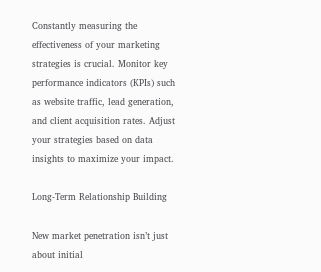Constantly measuring the effectiveness of your marketing strategies is crucial. Monitor key performance indicators (KPIs) such as website traffic, lead generation, and client acquisition rates. Adjust your strategies based on data insights to maximize your impact.

Long-Term Relationship Building

New market penetration isn’t just about initial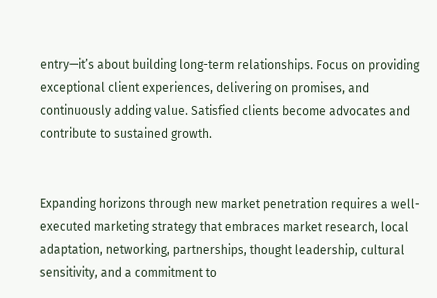entry—it’s about building long-term relationships. Focus on providing exceptional client experiences, delivering on promises, and continuously adding value. Satisfied clients become advocates and contribute to sustained growth.


Expanding horizons through new market penetration requires a well-executed marketing strategy that embraces market research, local adaptation, networking, partnerships, thought leadership, cultural sensitivity, and a commitment to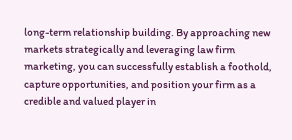long-term relationship building. By approaching new markets strategically and leveraging law firm marketing, you can successfully establish a foothold, capture opportunities, and position your firm as a credible and valued player in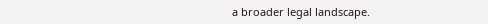a broader legal landscape.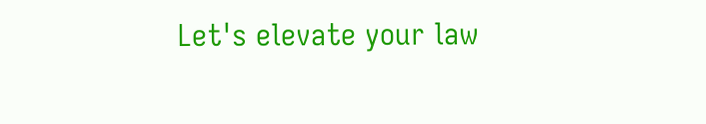Let's elevate your law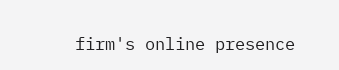firm's online presence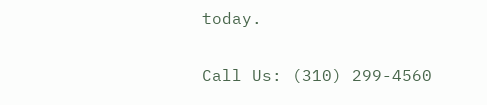today.

Call Us: (310) 299-4560